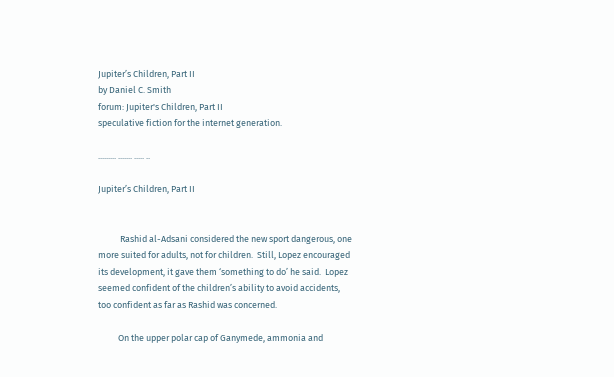Jupiter’s Children, Part II
by Daniel C. Smith
forum: Jupiter's Children, Part II
speculative fiction for the internet generation.

......... ....... ..... ..

Jupiter’s Children, Part II


           Rashid al-Adsani considered the new sport dangerous, one more suited for adults, not for children.  Still, Lopez encouraged its development, it gave them ‘something to do’ he said.  Lopez seemed confident of the children’s ability to avoid accidents, too confident as far as Rashid was concerned.

          On the upper polar cap of Ganymede, ammonia and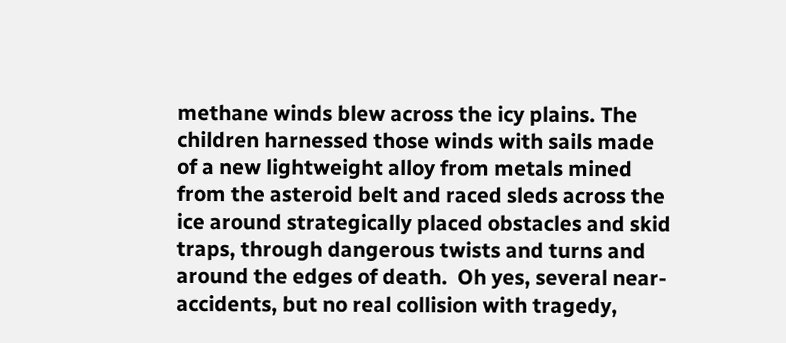methane winds blew across the icy plains. The children harnessed those winds with sails made of a new lightweight alloy from metals mined from the asteroid belt and raced sleds across the ice around strategically placed obstacles and skid traps, through dangerous twists and turns and around the edges of death.  Oh yes, several near-accidents, but no real collision with tragedy,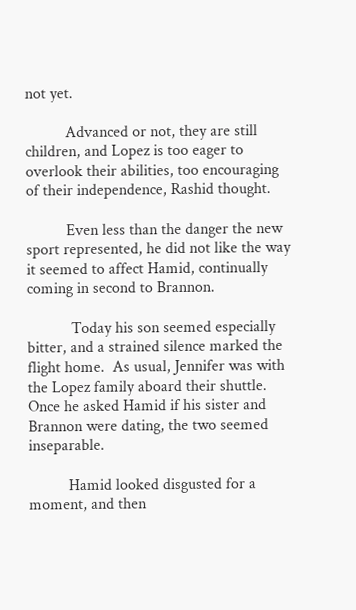not yet.

          Advanced or not, they are still children, and Lopez is too eager to overlook their abilities, too encouraging of their independence, Rashid thought.

          Even less than the danger the new sport represented, he did not like the way it seemed to affect Hamid, continually coming in second to Brannon.

           Today his son seemed especially bitter, and a strained silence marked the flight home.  As usual, Jennifer was with the Lopez family aboard their shuttle.  Once he asked Hamid if his sister and Brannon were dating, the two seemed inseparable.

          Hamid looked disgusted for a moment, and then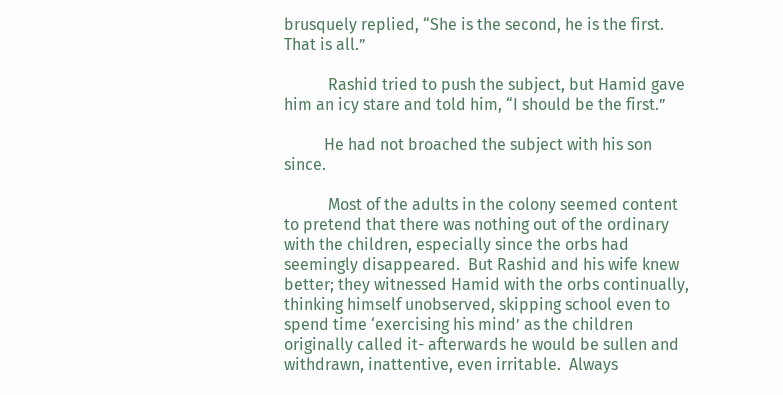brusquely replied, “She is the second, he is the first.  That is all.”

           Rashid tried to push the subject, but Hamid gave him an icy stare and told him, “I should be the first.”

          He had not broached the subject with his son since.

           Most of the adults in the colony seemed content to pretend that there was nothing out of the ordinary with the children, especially since the orbs had seemingly disappeared.  But Rashid and his wife knew better; they witnessed Hamid with the orbs continually, thinking himself unobserved, skipping school even to spend time ‘exercising his mind’ as the children originally called it- afterwards he would be sullen and withdrawn, inattentive, even irritable.  Always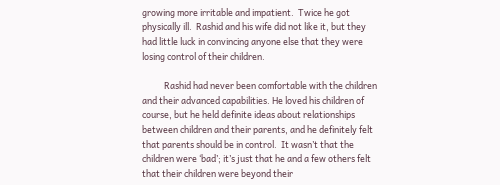growing more irritable and impatient.  Twice he got physically ill.  Rashid and his wife did not like it, but they had little luck in convincing anyone else that they were losing control of their children.

           Rashid had never been comfortable with the children and their advanced capabilities. He loved his children of course, but he held definite ideas about relationships between children and their parents, and he definitely felt that parents should be in control.  It wasn’t that the children were ‘bad’; it’s just that he and a few others felt that their children were beyond their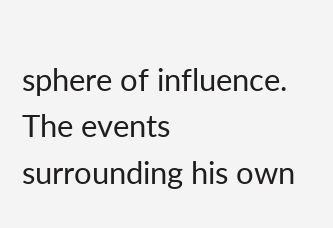sphere of influence.  The events surrounding his own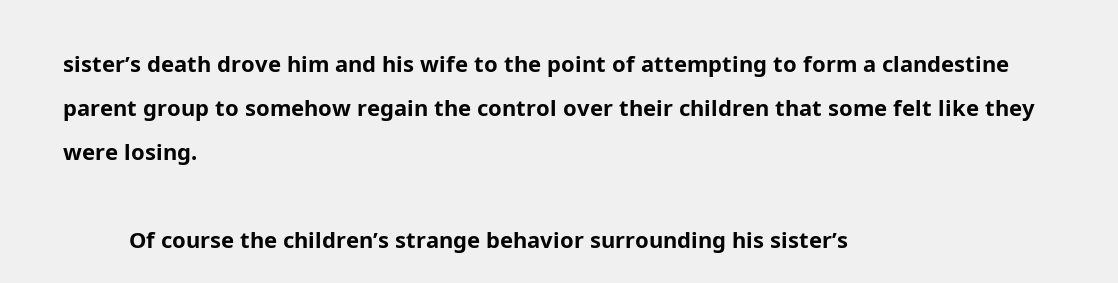sister’s death drove him and his wife to the point of attempting to form a clandestine parent group to somehow regain the control over their children that some felt like they were losing.

           Of course the children’s strange behavior surrounding his sister’s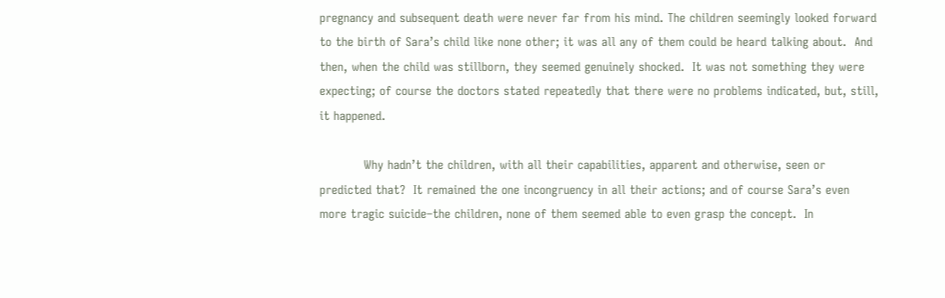pregnancy and subsequent death were never far from his mind. The children seemingly looked forward to the birth of Sara’s child like none other; it was all any of them could be heard talking about.  And then, when the child was stillborn, they seemed genuinely shocked.  It was not something they were expecting; of course the doctors stated repeatedly that there were no problems indicated, but, still, it happened.

           Why hadn’t the children, with all their capabilities, apparent and otherwise, seen or predicted that?  It remained the one incongruency in all their actions; and of course Sara’s even more tragic suicide–the children, none of them seemed able to even grasp the concept.  In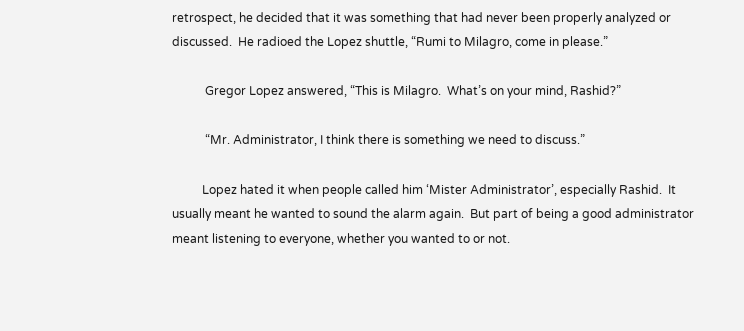retrospect, he decided that it was something that had never been properly analyzed or discussed.  He radioed the Lopez shuttle, “Rumi to Milagro, come in please.”

           Gregor Lopez answered, “This is Milagro.  What’s on your mind, Rashid?”

           “Mr. Administrator, I think there is something we need to discuss.”

          Lopez hated it when people called him ‘Mister Administrator’, especially Rashid.  It usually meant he wanted to sound the alarm again.  But part of being a good administrator meant listening to everyone, whether you wanted to or not.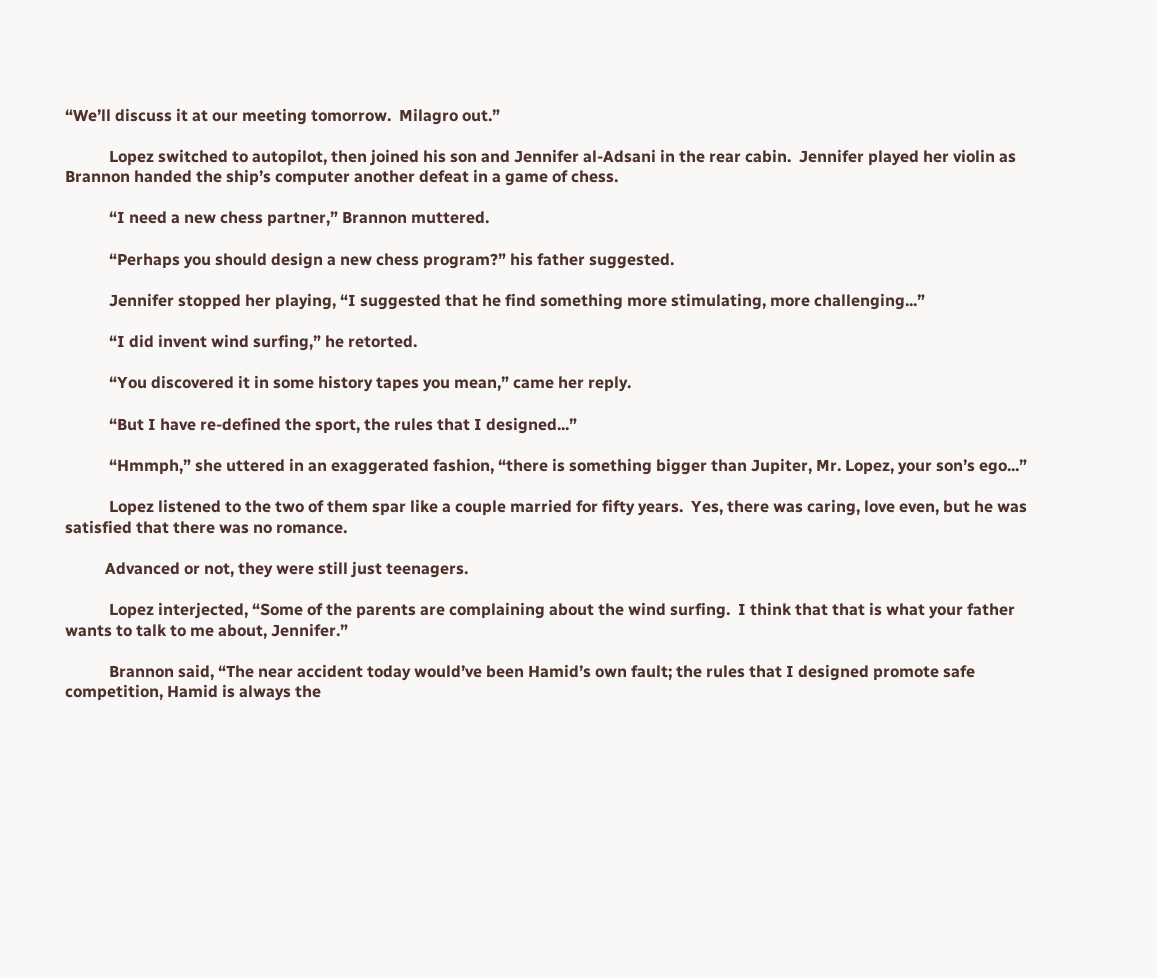“We’ll discuss it at our meeting tomorrow.  Milagro out.”

           Lopez switched to autopilot, then joined his son and Jennifer al-Adsani in the rear cabin.  Jennifer played her violin as Brannon handed the ship’s computer another defeat in a game of chess.

           “I need a new chess partner,” Brannon muttered.

           “Perhaps you should design a new chess program?” his father suggested.

           Jennifer stopped her playing, “I suggested that he find something more stimulating, more challenging...”

           “I did invent wind surfing,” he retorted.

           “You discovered it in some history tapes you mean,” came her reply.

           “But I have re-defined the sport, the rules that I designed...”

           “Hmmph,” she uttered in an exaggerated fashion, “there is something bigger than Jupiter, Mr. Lopez, your son’s ego...”

           Lopez listened to the two of them spar like a couple married for fifty years.  Yes, there was caring, love even, but he was satisfied that there was no romance.

          Advanced or not, they were still just teenagers.

           Lopez interjected, “Some of the parents are complaining about the wind surfing.  I think that that is what your father wants to talk to me about, Jennifer.”

           Brannon said, “The near accident today would’ve been Hamid’s own fault; the rules that I designed promote safe competition, Hamid is always the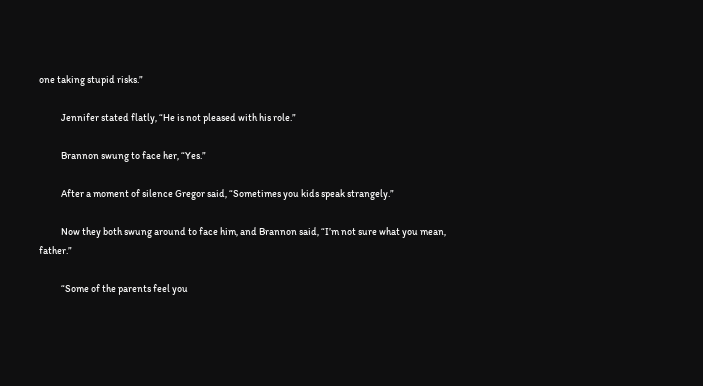one taking stupid risks.”

           Jennifer stated flatly, “He is not pleased with his role.”

           Brannon swung to face her, “Yes.”

           After a moment of silence Gregor said, “Sometimes you kids speak strangely.”

           Now they both swung around to face him, and Brannon said, “I’m not sure what you mean, father.”

           “Some of the parents feel you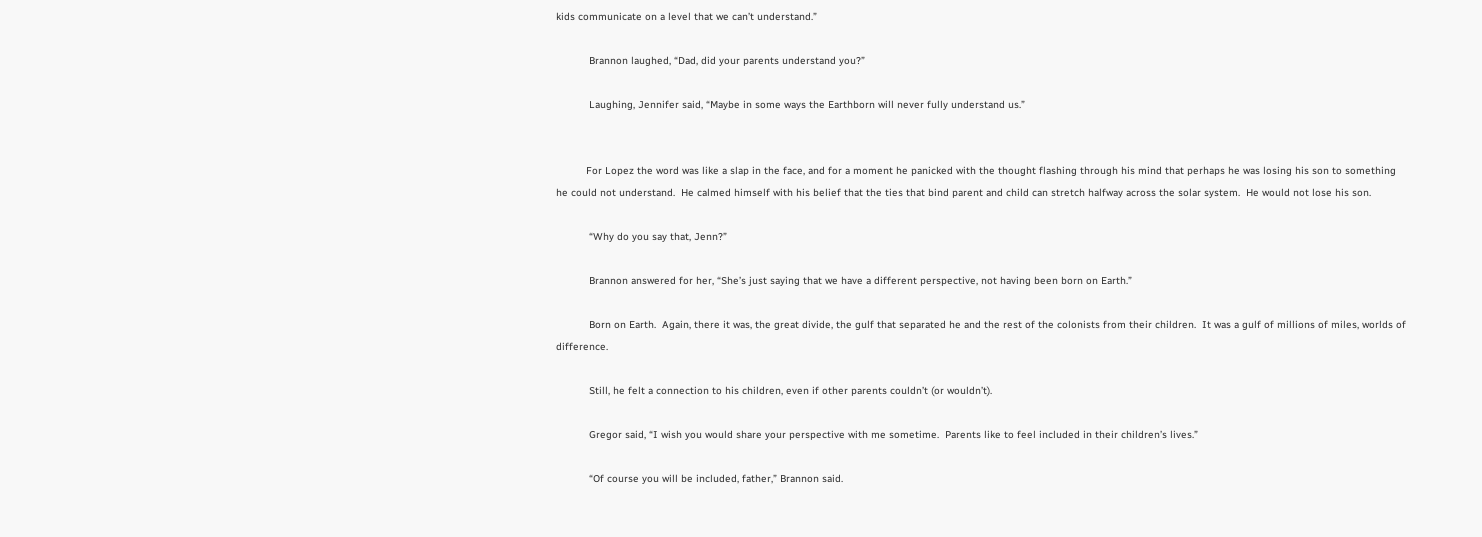kids communicate on a level that we can’t understand.”

           Brannon laughed, “Dad, did your parents understand you?”

           Laughing, Jennifer said, “Maybe in some ways the Earthborn will never fully understand us.”


          For Lopez the word was like a slap in the face, and for a moment he panicked with the thought flashing through his mind that perhaps he was losing his son to something he could not understand.  He calmed himself with his belief that the ties that bind parent and child can stretch halfway across the solar system.  He would not lose his son.

           “Why do you say that, Jenn?”

           Brannon answered for her, “She’s just saying that we have a different perspective, not having been born on Earth.”

           Born on Earth.  Again, there it was, the great divide, the gulf that separated he and the rest of the colonists from their children.  It was a gulf of millions of miles, worlds of difference.

           Still, he felt a connection to his children, even if other parents couldn’t (or wouldn’t).

           Gregor said, “I wish you would share your perspective with me sometime.  Parents like to feel included in their children’s lives.”

           “Of course you will be included, father,” Brannon said.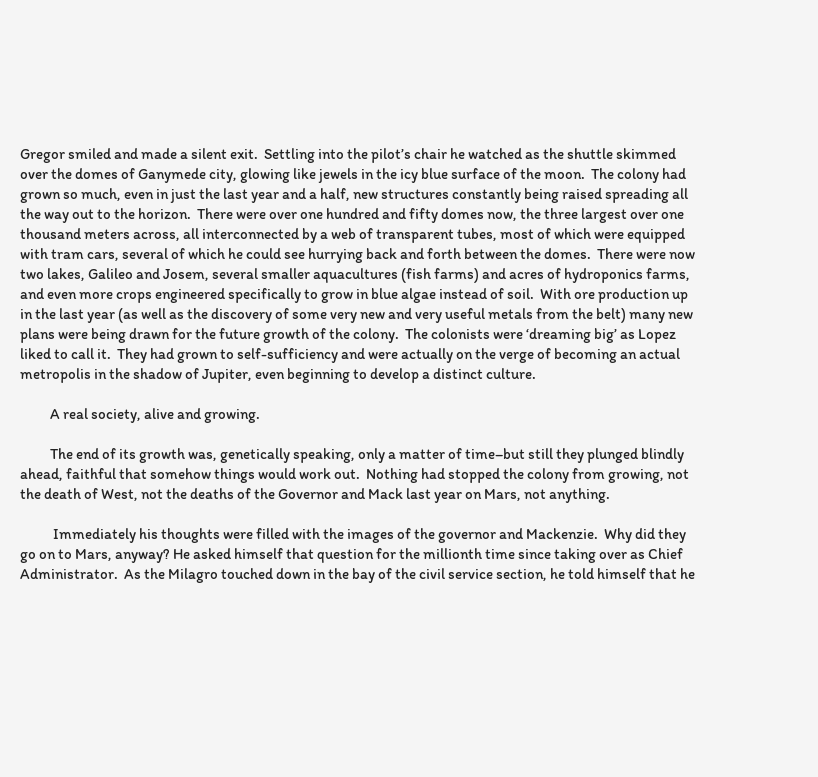Gregor smiled and made a silent exit.  Settling into the pilot’s chair he watched as the shuttle skimmed over the domes of Ganymede city, glowing like jewels in the icy blue surface of the moon.  The colony had grown so much, even in just the last year and a half, new structures constantly being raised spreading all the way out to the horizon.  There were over one hundred and fifty domes now, the three largest over one thousand meters across, all interconnected by a web of transparent tubes, most of which were equipped with tram cars, several of which he could see hurrying back and forth between the domes.  There were now two lakes, Galileo and Josem, several smaller aquacultures (fish farms) and acres of hydroponics farms, and even more crops engineered specifically to grow in blue algae instead of soil.  With ore production up in the last year (as well as the discovery of some very new and very useful metals from the belt) many new plans were being drawn for the future growth of the colony.  The colonists were ‘dreaming big’ as Lopez liked to call it.  They had grown to self-sufficiency and were actually on the verge of becoming an actual metropolis in the shadow of Jupiter, even beginning to develop a distinct culture.

          A real society, alive and growing.

          The end of its growth was, genetically speaking, only a matter of time–but still they plunged blindly ahead, faithful that somehow things would work out.  Nothing had stopped the colony from growing, not the death of West, not the deaths of the Governor and Mack last year on Mars, not anything.

           Immediately his thoughts were filled with the images of the governor and Mackenzie.  Why did they go on to Mars, anyway? He asked himself that question for the millionth time since taking over as Chief Administrator.  As the Milagro touched down in the bay of the civil service section, he told himself that he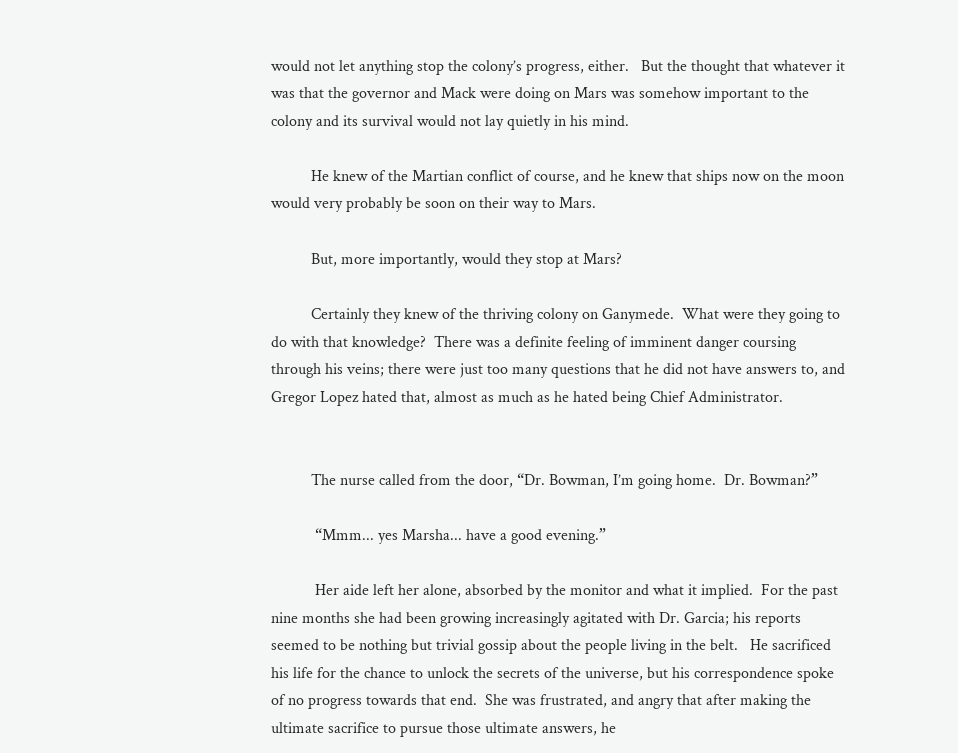would not let anything stop the colony’s progress, either.   But the thought that whatever it was that the governor and Mack were doing on Mars was somehow important to the colony and its survival would not lay quietly in his mind.

          He knew of the Martian conflict of course, and he knew that ships now on the moon would very probably be soon on their way to Mars.

          But, more importantly, would they stop at Mars?

          Certainly they knew of the thriving colony on Ganymede.  What were they going to do with that knowledge?  There was a definite feeling of imminent danger coursing through his veins; there were just too many questions that he did not have answers to, and Gregor Lopez hated that, almost as much as he hated being Chief Administrator.


          The nurse called from the door, “Dr. Bowman, I’m going home.  Dr. Bowman?”

           “Mmm... yes Marsha... have a good evening.”

           Her aide left her alone, absorbed by the monitor and what it implied.  For the past nine months she had been growing increasingly agitated with Dr. Garcia; his reports seemed to be nothing but trivial gossip about the people living in the belt.   He sacrificed his life for the chance to unlock the secrets of the universe, but his correspondence spoke of no progress towards that end.  She was frustrated, and angry that after making the ultimate sacrifice to pursue those ultimate answers, he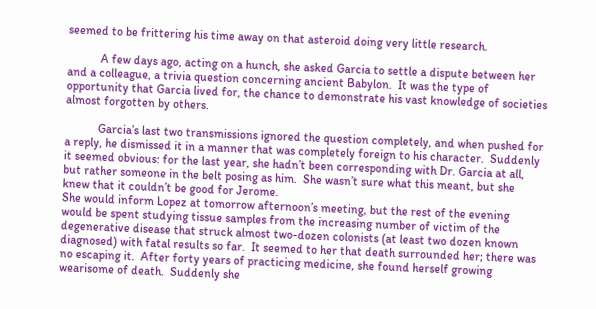seemed to be frittering his time away on that asteroid doing very little research.

           A few days ago, acting on a hunch, she asked Garcia to settle a dispute between her and a colleague, a trivia question concerning ancient Babylon.  It was the type of opportunity that Garcia lived for, the chance to demonstrate his vast knowledge of societies almost forgotten by others.

           Garcia’s last two transmissions ignored the question completely, and when pushed for a reply, he dismissed it in a manner that was completely foreign to his character.  Suddenly it seemed obvious: for the last year, she hadn’t been corresponding with Dr. Garcia at all, but rather someone in the belt posing as him.  She wasn’t sure what this meant, but she knew that it couldn’t be good for Jerome.
She would inform Lopez at tomorrow afternoon’s meeting, but the rest of the evening would be spent studying tissue samples from the increasing number of victim of the degenerative disease that struck almost two-dozen colonists (at least two dozen known diagnosed) with fatal results so far.  It seemed to her that death surrounded her; there was no escaping it.  After forty years of practicing medicine, she found herself growing wearisome of death.  Suddenly she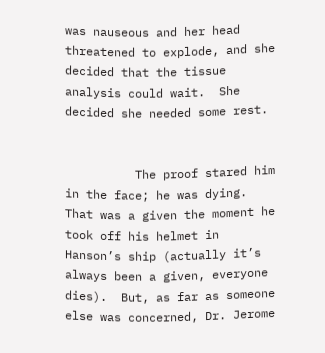was nauseous and her head threatened to explode, and she decided that the tissue analysis could wait.  She decided she needed some rest.


          The proof stared him in the face; he was dying.  That was a given the moment he took off his helmet in Hanson’s ship (actually it’s always been a given, everyone dies).  But, as far as someone else was concerned, Dr. Jerome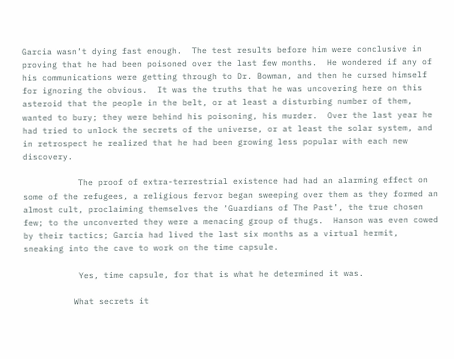Garcia wasn’t dying fast enough.  The test results before him were conclusive in proving that he had been poisoned over the last few months.  He wondered if any of his communications were getting through to Dr. Bowman, and then he cursed himself for ignoring the obvious.  It was the truths that he was uncovering here on this asteroid that the people in the belt, or at least a disturbing number of them, wanted to bury; they were behind his poisoning, his murder.  Over the last year he had tried to unlock the secrets of the universe, or at least the solar system, and in retrospect he realized that he had been growing less popular with each new discovery.

           The proof of extra-terrestrial existence had had an alarming effect on some of the refugees, a religious fervor began sweeping over them as they formed an almost cult, proclaiming themselves the ‘Guardians of The Past’, the true chosen few; to the unconverted they were a menacing group of thugs.  Hanson was even cowed by their tactics; Garcia had lived the last six months as a virtual hermit, sneaking into the cave to work on the time capsule.

           Yes, time capsule, for that is what he determined it was.

          What secrets it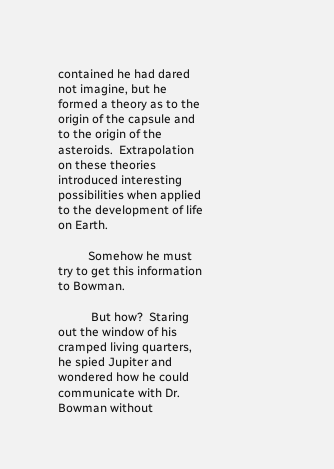contained he had dared not imagine, but he formed a theory as to the origin of the capsule and to the origin of the asteroids.  Extrapolation on these theories introduced interesting possibilities when applied to the development of life on Earth.

          Somehow he must try to get this information to Bowman.

           But how?  Staring out the window of his cramped living quarters, he spied Jupiter and wondered how he could communicate with Dr. Bowman without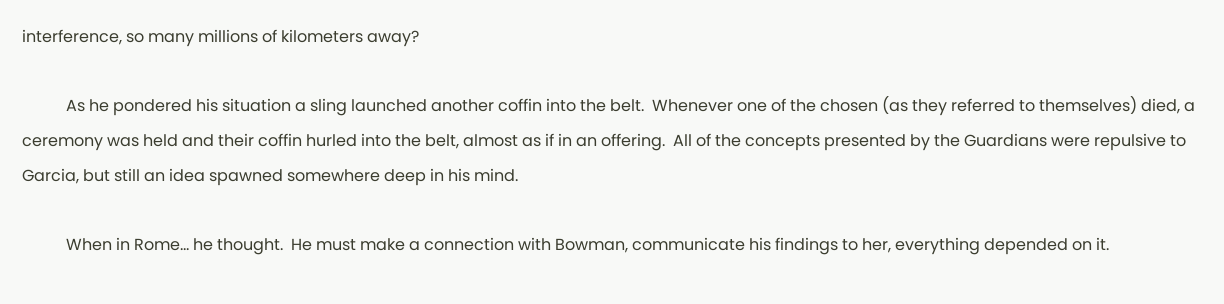interference, so many millions of kilometers away?

           As he pondered his situation a sling launched another coffin into the belt.  Whenever one of the chosen (as they referred to themselves) died, a ceremony was held and their coffin hurled into the belt, almost as if in an offering.  All of the concepts presented by the Guardians were repulsive to Garcia, but still an idea spawned somewhere deep in his mind.

           When in Rome... he thought.  He must make a connection with Bowman, communicate his findings to her, everything depended on it.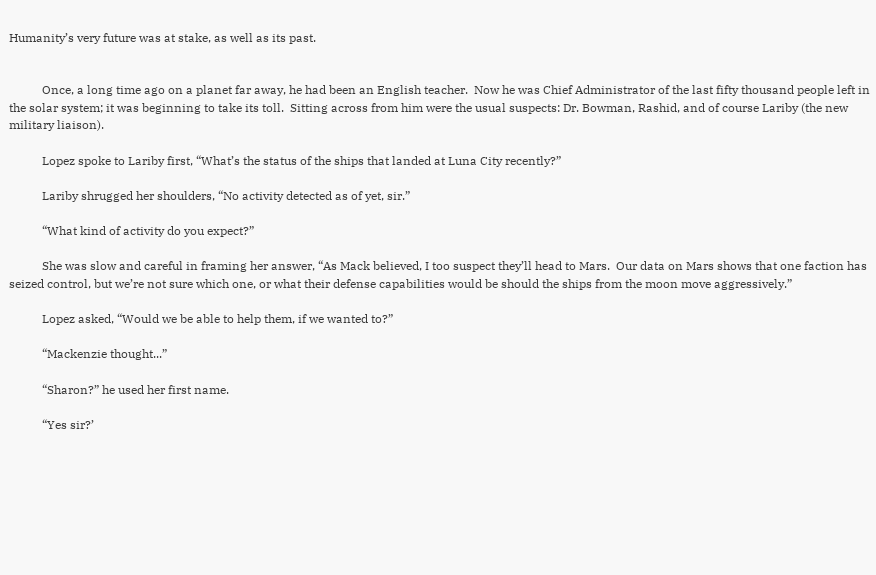Humanity’s very future was at stake, as well as its past.


           Once, a long time ago on a planet far away, he had been an English teacher.  Now he was Chief Administrator of the last fifty thousand people left in the solar system; it was beginning to take its toll.  Sitting across from him were the usual suspects: Dr. Bowman, Rashid, and of course Lariby (the new military liaison).

           Lopez spoke to Lariby first, “What’s the status of the ships that landed at Luna City recently?”

           Lariby shrugged her shoulders, “No activity detected as of yet, sir.”

           “What kind of activity do you expect?”

           She was slow and careful in framing her answer, “As Mack believed, I too suspect they’ll head to Mars.  Our data on Mars shows that one faction has seized control, but we’re not sure which one, or what their defense capabilities would be should the ships from the moon move aggressively.”

           Lopez asked, “Would we be able to help them, if we wanted to?”

           “Mackenzie thought...”

           “Sharon?” he used her first name.

           “Yes sir?’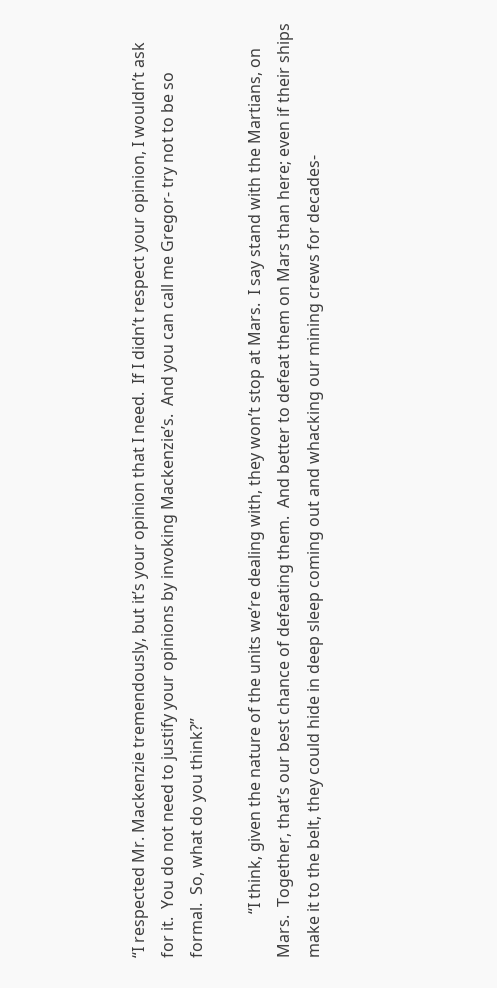“I respected Mr. Mackenzie tremendously, but it’s your opinion that I need.  If I didn’t respect your opinion, I wouldn’t ask for it.  You do not need to justify your opinions by invoking Mackenzie’s.  And you can call me Gregor- try not to be so formal.  So, what do you think?”

           “I think, given the nature of the units we’re dealing with, they won’t stop at Mars.  I say stand with the Martians, on Mars.  Together, that’s our best chance of defeating them.  And better to defeat them on Mars than here; even if their ships make it to the belt, they could hide in deep sleep coming out and whacking our mining crews for decades-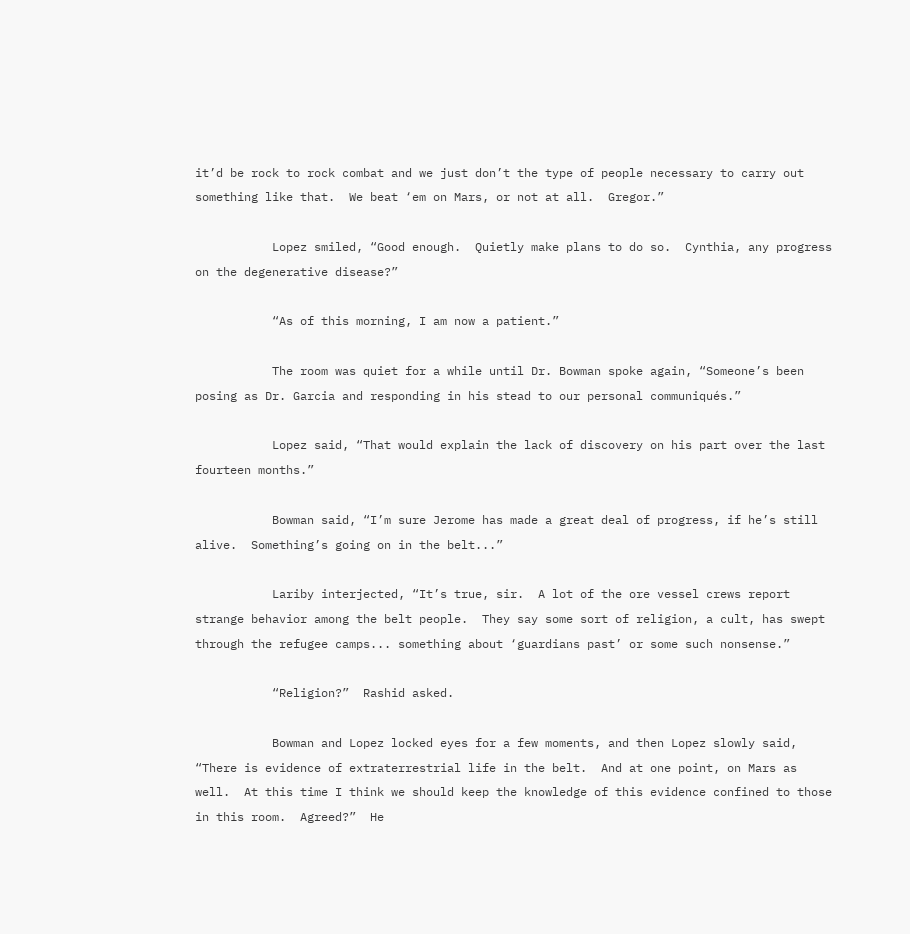it’d be rock to rock combat and we just don’t the type of people necessary to carry out something like that.  We beat ‘em on Mars, or not at all.  Gregor.”

           Lopez smiled, “Good enough.  Quietly make plans to do so.  Cynthia, any progress on the degenerative disease?”

           “As of this morning, I am now a patient.”

           The room was quiet for a while until Dr. Bowman spoke again, “Someone’s been posing as Dr. Garcia and responding in his stead to our personal communiqués.”

           Lopez said, “That would explain the lack of discovery on his part over the last fourteen months.”

           Bowman said, “I’m sure Jerome has made a great deal of progress, if he’s still alive.  Something’s going on in the belt...”

           Lariby interjected, “It’s true, sir.  A lot of the ore vessel crews report strange behavior among the belt people.  They say some sort of religion, a cult, has swept through the refugee camps... something about ‘guardians past’ or some such nonsense.”

           “Religion?”  Rashid asked.

           Bowman and Lopez locked eyes for a few moments, and then Lopez slowly said, “There is evidence of extraterrestrial life in the belt.  And at one point, on Mars as well.  At this time I think we should keep the knowledge of this evidence confined to those in this room.  Agreed?”  He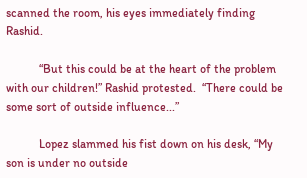scanned the room, his eyes immediately finding Rashid.

           “But this could be at the heart of the problem with our children!” Rashid protested.  “There could be some sort of outside influence...”

           Lopez slammed his fist down on his desk, “My son is under no outside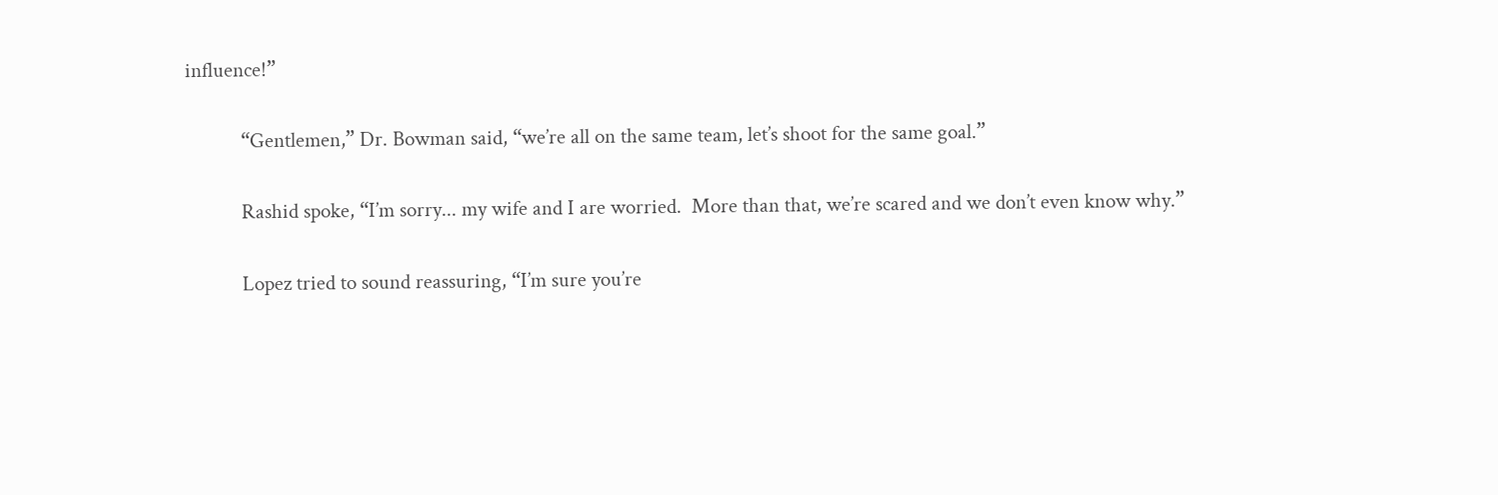influence!”

           “Gentlemen,” Dr. Bowman said, “we’re all on the same team, let’s shoot for the same goal.”

           Rashid spoke, “I’m sorry... my wife and I are worried.  More than that, we’re scared and we don’t even know why.”

           Lopez tried to sound reassuring, “I’m sure you’re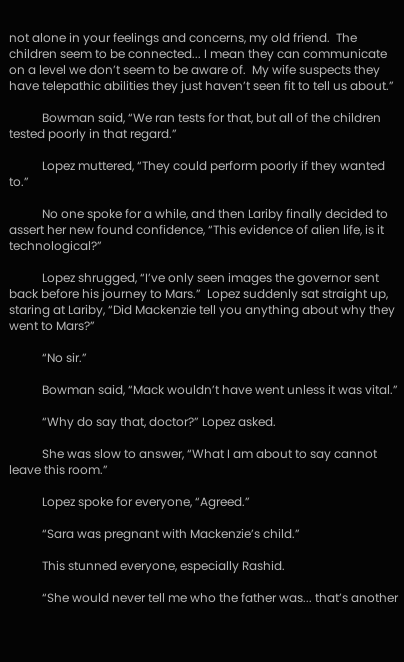not alone in your feelings and concerns, my old friend.  The children seem to be connected... I mean they can communicate on a level we don’t seem to be aware of.  My wife suspects they have telepathic abilities they just haven’t seen fit to tell us about.”

           Bowman said, “We ran tests for that, but all of the children tested poorly in that regard.”

           Lopez muttered, “They could perform poorly if they wanted to.”

           No one spoke for a while, and then Lariby finally decided to assert her new found confidence, “This evidence of alien life, is it technological?”

           Lopez shrugged, “I’ve only seen images the governor sent back before his journey to Mars.”  Lopez suddenly sat straight up, staring at Lariby, “Did Mackenzie tell you anything about why they went to Mars?”

           “No sir.”

           Bowman said, “Mack wouldn’t have went unless it was vital.”

           “Why do say that, doctor?” Lopez asked.

           She was slow to answer, “What I am about to say cannot leave this room.”

           Lopez spoke for everyone, “Agreed.”

           “Sara was pregnant with Mackenzie’s child.”

           This stunned everyone, especially Rashid.

           “She would never tell me who the father was... that’s another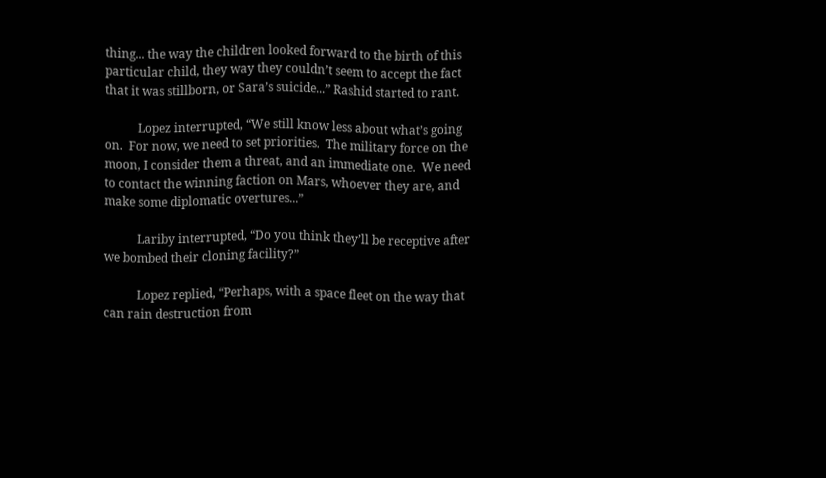thing... the way the children looked forward to the birth of this particular child, they way they couldn’t seem to accept the fact that it was stillborn, or Sara’s suicide...” Rashid started to rant.

           Lopez interrupted, “We still know less about what’s going on.  For now, we need to set priorities.  The military force on the moon, I consider them a threat, and an immediate one.  We need to contact the winning faction on Mars, whoever they are, and make some diplomatic overtures...”

           Lariby interrupted, “Do you think they’ll be receptive after we bombed their cloning facility?”

           Lopez replied, “Perhaps, with a space fleet on the way that can rain destruction from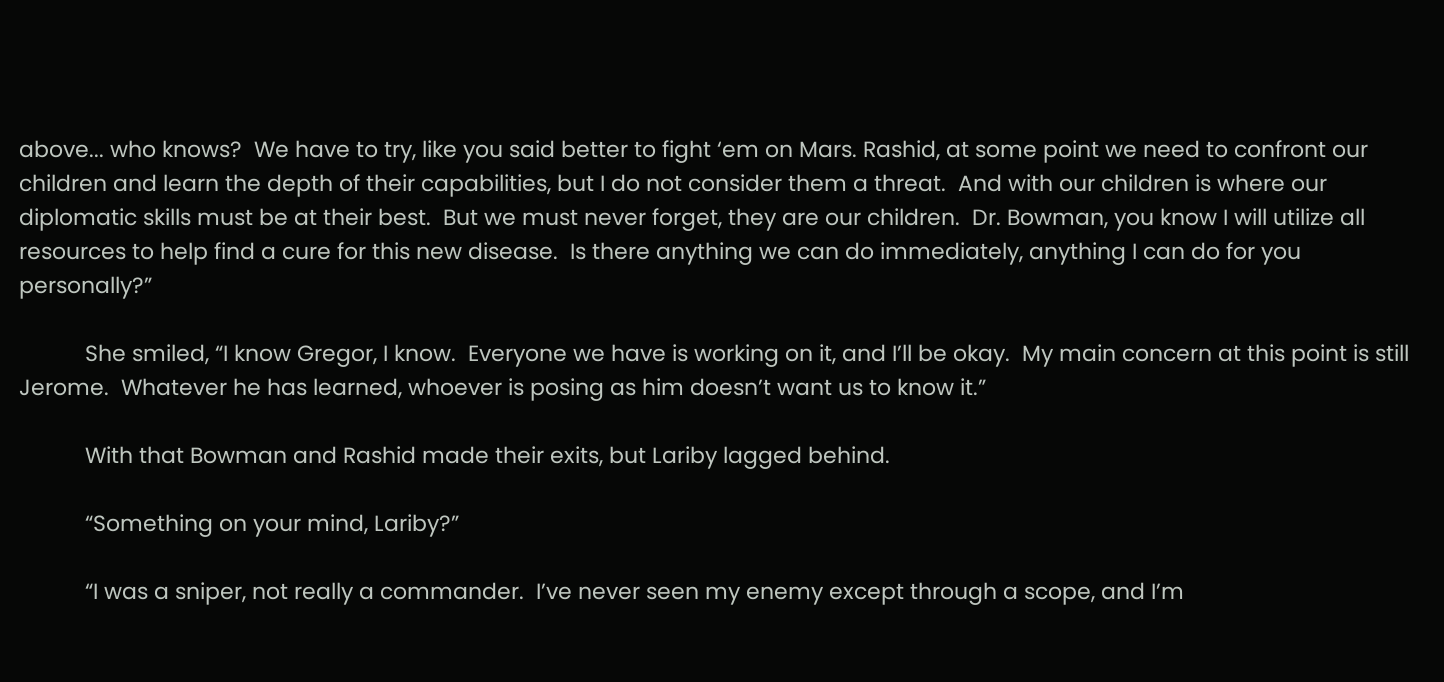above... who knows?  We have to try, like you said better to fight ‘em on Mars. Rashid, at some point we need to confront our children and learn the depth of their capabilities, but I do not consider them a threat.  And with our children is where our diplomatic skills must be at their best.  But we must never forget, they are our children.  Dr. Bowman, you know I will utilize all resources to help find a cure for this new disease.  Is there anything we can do immediately, anything I can do for you personally?”

           She smiled, “I know Gregor, I know.  Everyone we have is working on it, and I’ll be okay.  My main concern at this point is still Jerome.  Whatever he has learned, whoever is posing as him doesn’t want us to know it.”

           With that Bowman and Rashid made their exits, but Lariby lagged behind.

           “Something on your mind, Lariby?”

           “I was a sniper, not really a commander.  I’ve never seen my enemy except through a scope, and I’m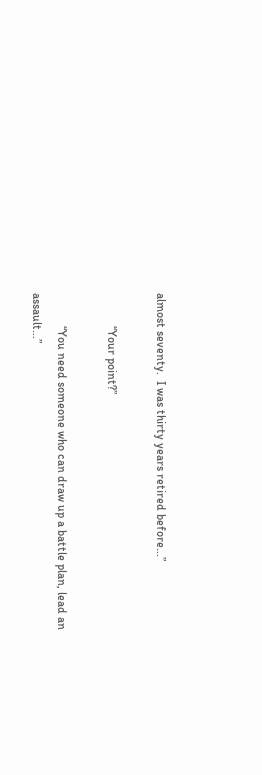almost seventy.  I was thirty years retired before...”

           “Your point?”

           “You need someone who can draw up a battle plan, lead an assault...”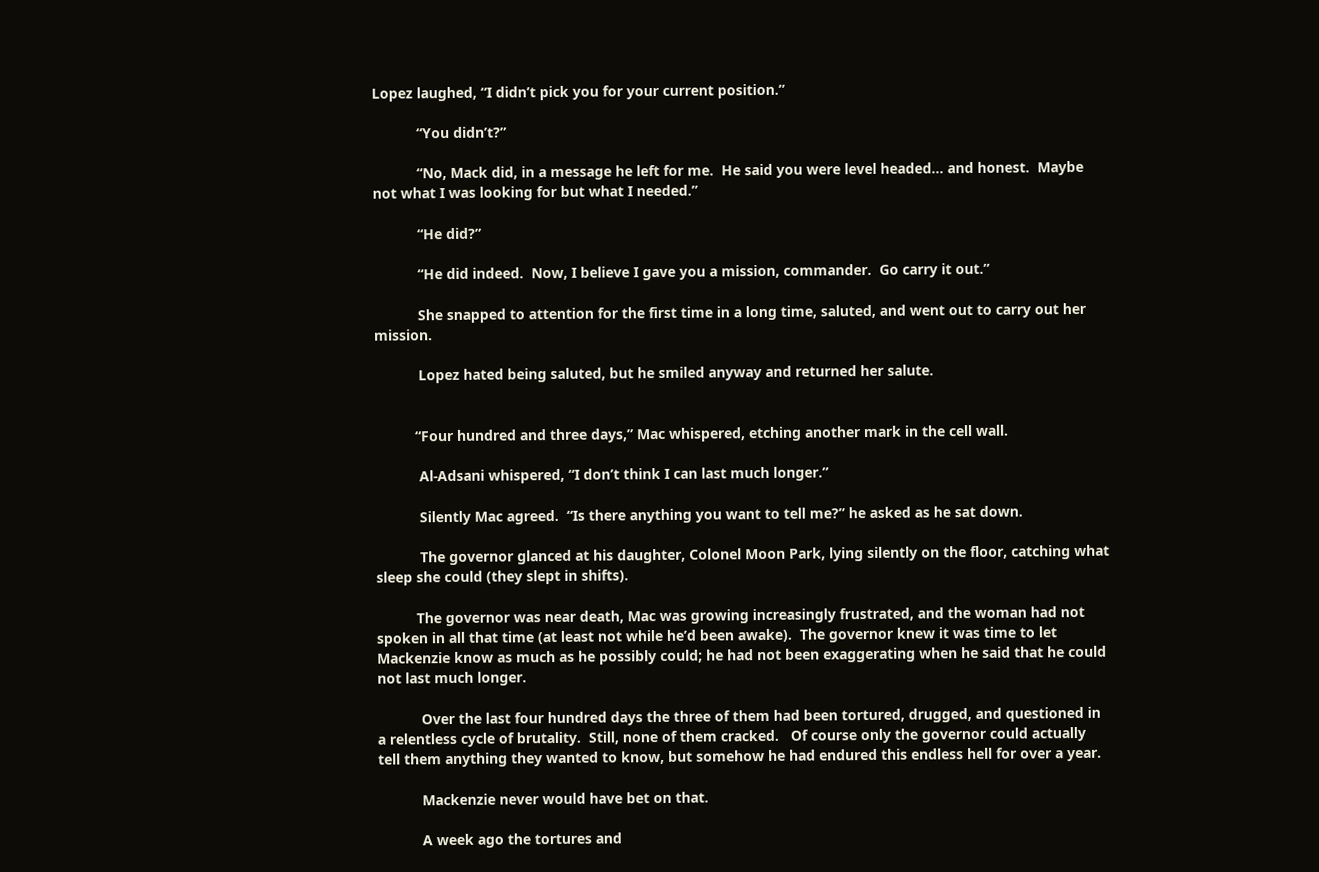Lopez laughed, “I didn’t pick you for your current position.”

           “You didn’t?”

           “No, Mack did, in a message he left for me.  He said you were level headed... and honest.  Maybe not what I was looking for but what I needed.”

           “He did?”

           “He did indeed.  Now, I believe I gave you a mission, commander.  Go carry it out.”

           She snapped to attention for the first time in a long time, saluted, and went out to carry out her mission.

           Lopez hated being saluted, but he smiled anyway and returned her salute.


          “Four hundred and three days,” Mac whispered, etching another mark in the cell wall.

           Al-Adsani whispered, “I don’t think I can last much longer.”

           Silently Mac agreed.  “Is there anything you want to tell me?” he asked as he sat down.

           The governor glanced at his daughter, Colonel Moon Park, lying silently on the floor, catching what sleep she could (they slept in shifts).

          The governor was near death, Mac was growing increasingly frustrated, and the woman had not spoken in all that time (at least not while he’d been awake).  The governor knew it was time to let Mackenzie know as much as he possibly could; he had not been exaggerating when he said that he could not last much longer.

           Over the last four hundred days the three of them had been tortured, drugged, and questioned in a relentless cycle of brutality.  Still, none of them cracked.   Of course only the governor could actually tell them anything they wanted to know, but somehow he had endured this endless hell for over a year.

           Mackenzie never would have bet on that.

           A week ago the tortures and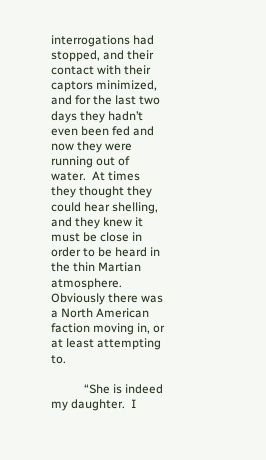interrogations had stopped, and their contact with their captors minimized, and for the last two days they hadn’t even been fed and now they were running out of water.  At times they thought they could hear shelling, and they knew it must be close in order to be heard in the thin Martian atmosphere.  Obviously there was a North American faction moving in, or at least attempting to.

           “She is indeed my daughter.  I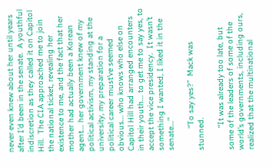never even knew about her until years after I’d been in the senate.  A youthful indiscretion as they called it on Capitol Hill.  The CIA approached me to join the national ticket, revealing her existence to me, and the fact that her mother had actually been a Korean agent... her government knew of my political activism, my standing at the university, my preparation for a political career must’ve seemed obvious... who knows who else on Capitol Hill had arranged encounters in their youth... to get me to say yes, to accept the vice presidency.  It wasn’t something I wanted, I liked it in the senate...”

           “To say yes?”  Mack was stunned.

           “It was already too late, but some of the leaders of some of the world’s governments, including ours, realized that the multinational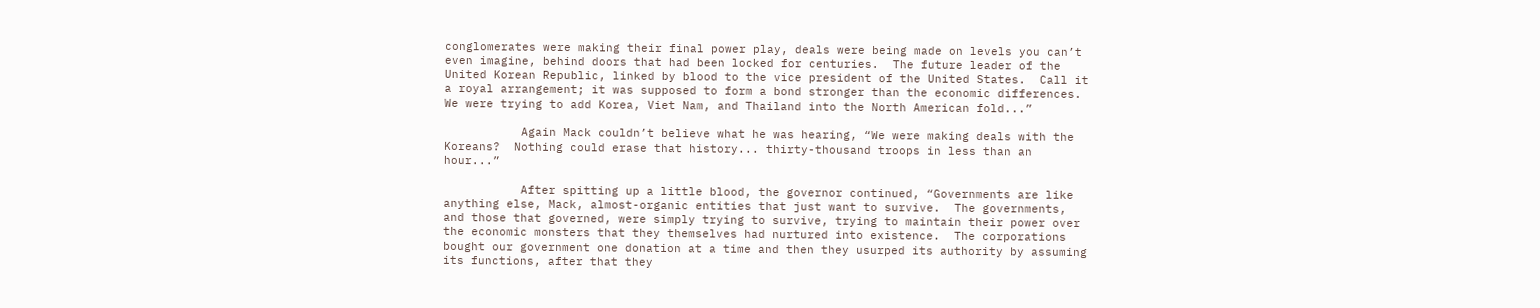conglomerates were making their final power play, deals were being made on levels you can’t even imagine, behind doors that had been locked for centuries.  The future leader of the United Korean Republic, linked by blood to the vice president of the United States.  Call it a royal arrangement; it was supposed to form a bond stronger than the economic differences.  We were trying to add Korea, Viet Nam, and Thailand into the North American fold...”

           Again Mack couldn’t believe what he was hearing, “We were making deals with the Koreans?  Nothing could erase that history... thirty-thousand troops in less than an hour...”

           After spitting up a little blood, the governor continued, “Governments are like anything else, Mack, almost-organic entities that just want to survive.  The governments, and those that governed, were simply trying to survive, trying to maintain their power over the economic monsters that they themselves had nurtured into existence.  The corporations bought our government one donation at a time and then they usurped its authority by assuming its functions, after that they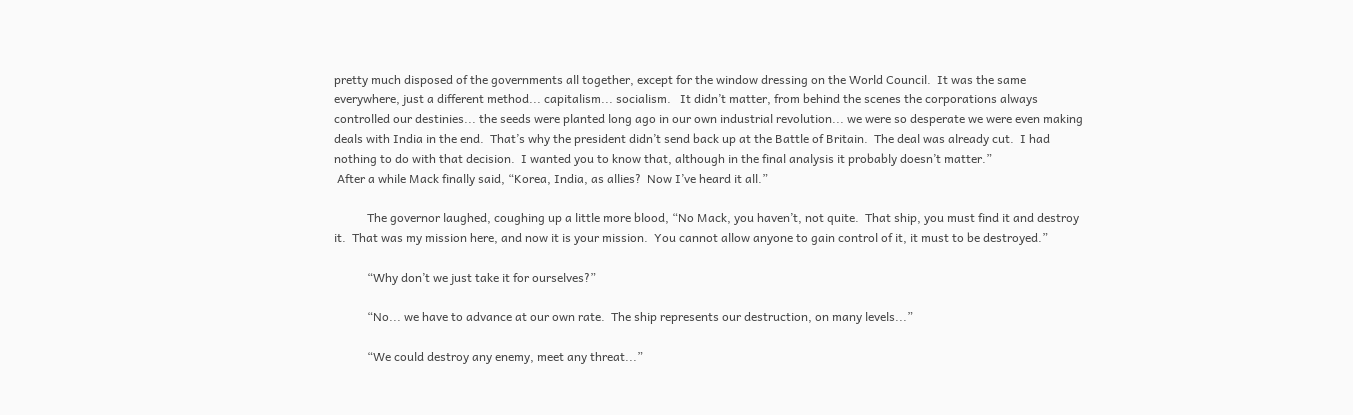pretty much disposed of the governments all together, except for the window dressing on the World Council.  It was the same everywhere, just a different method... capitalism... socialism.   It didn’t matter, from behind the scenes the corporations always controlled our destinies... the seeds were planted long ago in our own industrial revolution... we were so desperate we were even making deals with India in the end.  That’s why the president didn’t send back up at the Battle of Britain.  The deal was already cut.  I had nothing to do with that decision.  I wanted you to know that, although in the final analysis it probably doesn’t matter.”
 After a while Mack finally said, “Korea, India, as allies?  Now I’ve heard it all.”

           The governor laughed, coughing up a little more blood, “No Mack, you haven’t, not quite.  That ship, you must find it and destroy it.  That was my mission here, and now it is your mission.  You cannot allow anyone to gain control of it, it must to be destroyed.”

           “Why don’t we just take it for ourselves?”

           “No... we have to advance at our own rate.  The ship represents our destruction, on many levels...”

           “We could destroy any enemy, meet any threat...”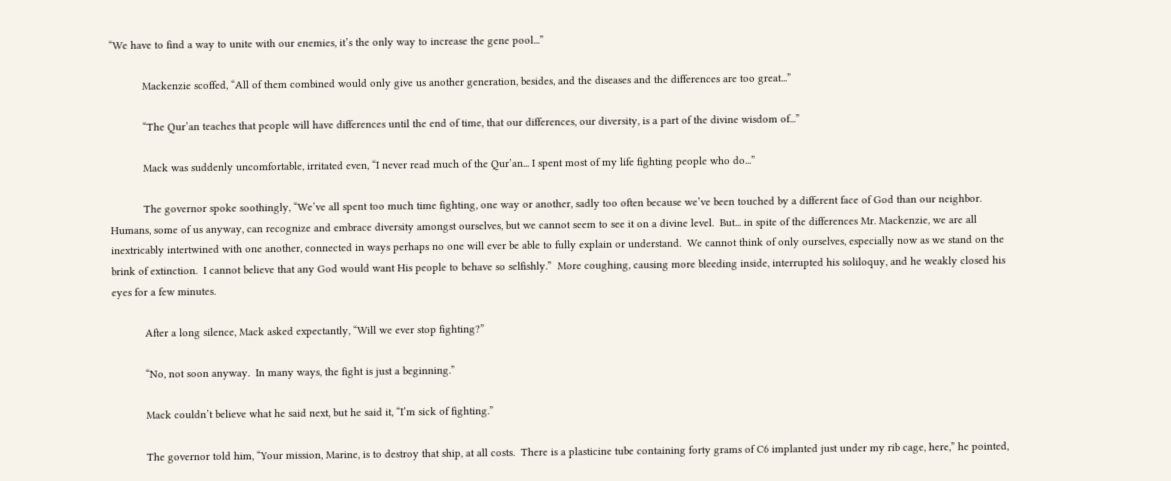“We have to find a way to unite with our enemies, it’s the only way to increase the gene pool...”

           Mackenzie scoffed, “All of them combined would only give us another generation, besides, and the diseases and the differences are too great...”

           “The Qur’an teaches that people will have differences until the end of time, that our differences, our diversity, is a part of the divine wisdom of...”

           Mack was suddenly uncomfortable, irritated even, “I never read much of the Qur’an... I spent most of my life fighting people who do...”

           The governor spoke soothingly, “We’ve all spent too much time fighting, one way or another, sadly too often because we’ve been touched by a different face of God than our neighbor.   Humans, some of us anyway, can recognize and embrace diversity amongst ourselves, but we cannot seem to see it on a divine level.  But... in spite of the differences Mr. Mackenzie, we are all inextricably intertwined with one another, connected in ways perhaps no one will ever be able to fully explain or understand.  We cannot think of only ourselves, especially now as we stand on the brink of extinction.  I cannot believe that any God would want His people to behave so selfishly.”  More coughing, causing more bleeding inside, interrupted his soliloquy, and he weakly closed his eyes for a few minutes.

           After a long silence, Mack asked expectantly, “Will we ever stop fighting?”

           “No, not soon anyway.  In many ways, the fight is just a beginning.”

           Mack couldn’t believe what he said next, but he said it, “I’m sick of fighting.”

           The governor told him, “Your mission, Marine, is to destroy that ship, at all costs.  There is a plasticine tube containing forty grams of C6 implanted just under my rib cage, here,” he pointed,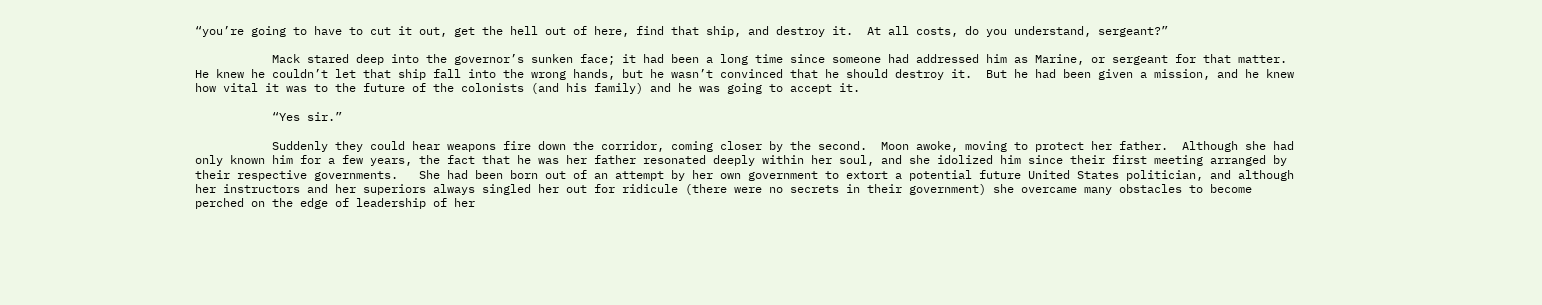“you’re going to have to cut it out, get the hell out of here, find that ship, and destroy it.  At all costs, do you understand, sergeant?”

           Mack stared deep into the governor’s sunken face; it had been a long time since someone had addressed him as Marine, or sergeant for that matter.  He knew he couldn’t let that ship fall into the wrong hands, but he wasn’t convinced that he should destroy it.  But he had been given a mission, and he knew how vital it was to the future of the colonists (and his family) and he was going to accept it.

           “Yes sir.”

           Suddenly they could hear weapons fire down the corridor, coming closer by the second.  Moon awoke, moving to protect her father.  Although she had only known him for a few years, the fact that he was her father resonated deeply within her soul, and she idolized him since their first meeting arranged by their respective governments.   She had been born out of an attempt by her own government to extort a potential future United States politician, and although her instructors and her superiors always singled her out for ridicule (there were no secrets in their government) she overcame many obstacles to become perched on the edge of leadership of her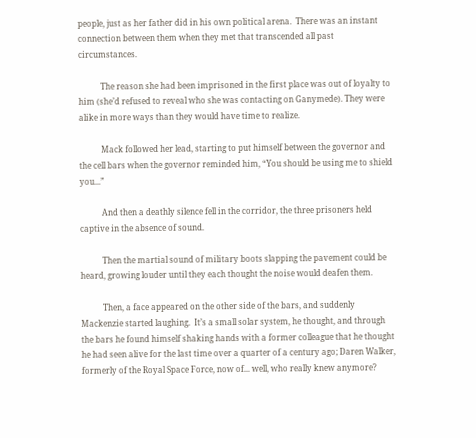people, just as her father did in his own political arena.  There was an instant connection between them when they met that transcended all past circumstances.

           The reason she had been imprisoned in the first place was out of loyalty to him (she’d refused to reveal who she was contacting on Ganymede). They were alike in more ways than they would have time to realize.

           Mack followed her lead, starting to put himself between the governor and the cell bars when the governor reminded him, “You should be using me to shield you...”

           And then a deathly silence fell in the corridor, the three prisoners held captive in the absence of sound.

           Then the martial sound of military boots slapping the pavement could be heard, growing louder until they each thought the noise would deafen them.

           Then, a face appeared on the other side of the bars, and suddenly Mackenzie started laughing.  It’s a small solar system, he thought, and through the bars he found himself shaking hands with a former colleague that he thought he had seen alive for the last time over a quarter of a century ago; Daren Walker, formerly of the Royal Space Force, now of... well, who really knew anymore?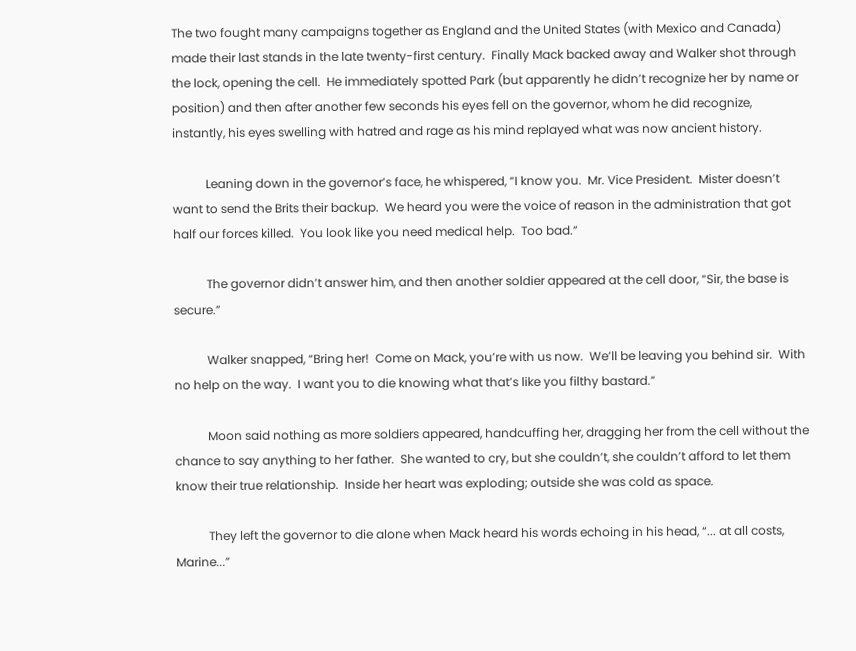The two fought many campaigns together as England and the United States (with Mexico and Canada) made their last stands in the late twenty-first century.  Finally Mack backed away and Walker shot through the lock, opening the cell.  He immediately spotted Park (but apparently he didn’t recognize her by name or position) and then after another few seconds his eyes fell on the governor, whom he did recognize, instantly, his eyes swelling with hatred and rage as his mind replayed what was now ancient history.

           Leaning down in the governor’s face, he whispered, “I know you.  Mr. Vice President.  Mister doesn’t want to send the Brits their backup.  We heard you were the voice of reason in the administration that got half our forces killed.  You look like you need medical help.  Too bad.”

           The governor didn’t answer him, and then another soldier appeared at the cell door, “Sir, the base is secure.”

           Walker snapped, “Bring her!  Come on Mack, you’re with us now.  We’ll be leaving you behind sir.  With no help on the way.  I want you to die knowing what that’s like you filthy bastard.”

           Moon said nothing as more soldiers appeared, handcuffing her, dragging her from the cell without the chance to say anything to her father.  She wanted to cry, but she couldn’t, she couldn’t afford to let them know their true relationship.  Inside her heart was exploding; outside she was cold as space.

           They left the governor to die alone when Mack heard his words echoing in his head, “... at all costs, Marine...”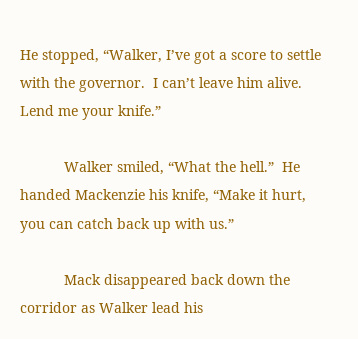He stopped, “Walker, I’ve got a score to settle with the governor.  I can’t leave him alive.  Lend me your knife.”

           Walker smiled, “What the hell.”  He handed Mackenzie his knife, “Make it hurt, you can catch back up with us.”

           Mack disappeared back down the corridor as Walker lead his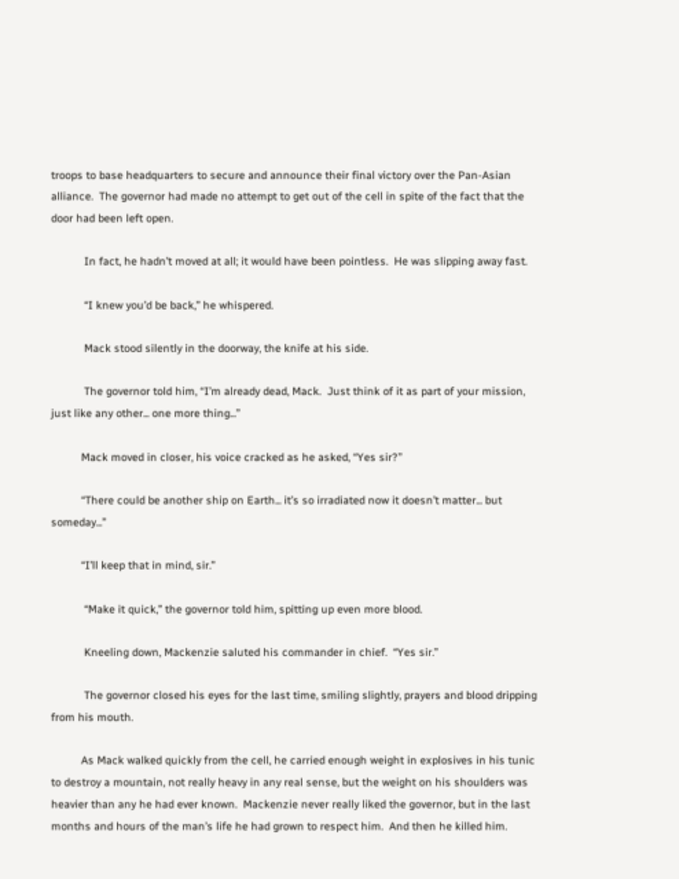troops to base headquarters to secure and announce their final victory over the Pan-Asian alliance.  The governor had made no attempt to get out of the cell in spite of the fact that the door had been left open.

           In fact, he hadn’t moved at all; it would have been pointless.  He was slipping away fast.

           “I knew you’d be back,” he whispered.

           Mack stood silently in the doorway, the knife at his side.

           The governor told him, “I’m already dead, Mack.  Just think of it as part of your mission, just like any other... one more thing...”

          Mack moved in closer, his voice cracked as he asked, “Yes sir?”

          “There could be another ship on Earth... it’s so irradiated now it doesn’t matter... but someday...”

          “I’ll keep that in mind, sir.”

           “Make it quick,” the governor told him, spitting up even more blood.

           Kneeling down, Mackenzie saluted his commander in chief.  “Yes sir.”

           The governor closed his eyes for the last time, smiling slightly, prayers and blood dripping from his mouth.

          As Mack walked quickly from the cell, he carried enough weight in explosives in his tunic to destroy a mountain, not really heavy in any real sense, but the weight on his shoulders was heavier than any he had ever known.  Mackenzie never really liked the governor, but in the last months and hours of the man’s life he had grown to respect him.  And then he killed him.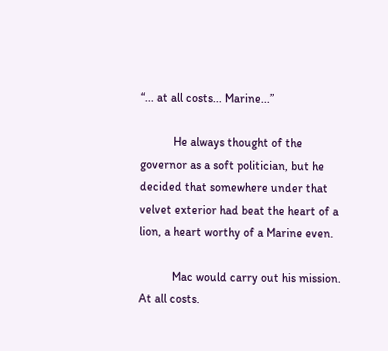“... at all costs... Marine...”

           He always thought of the governor as a soft politician, but he decided that somewhere under that velvet exterior had beat the heart of a lion, a heart worthy of a Marine even.

           Mac would carry out his mission.  At all costs.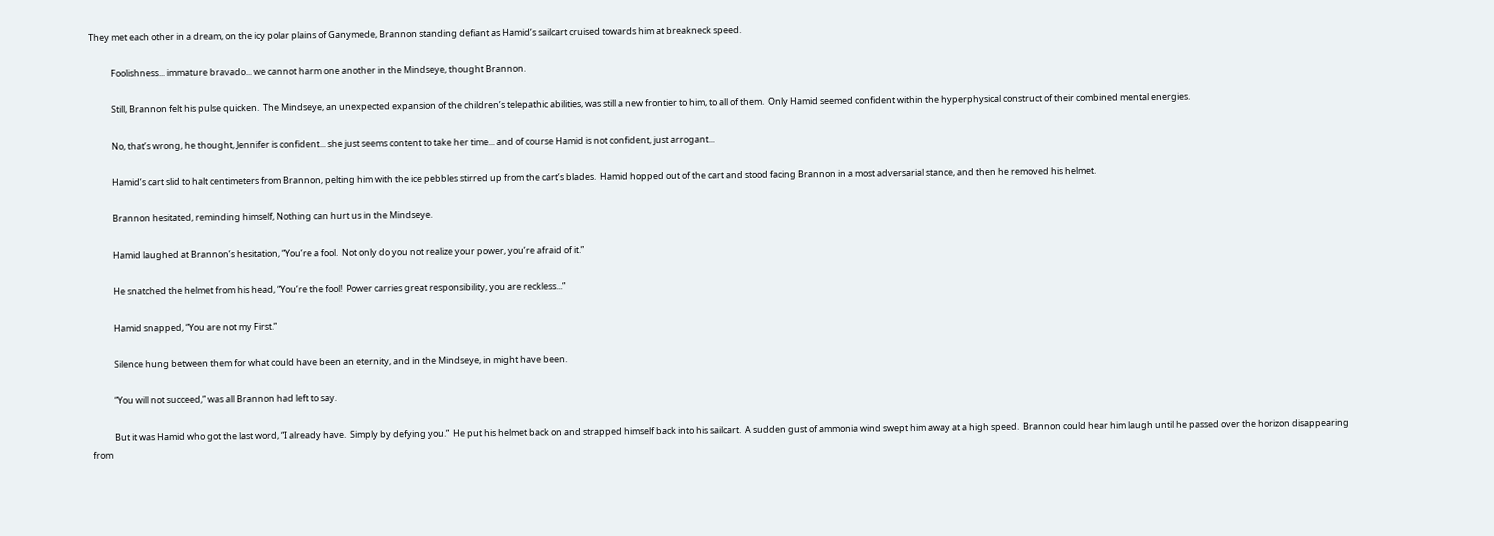They met each other in a dream, on the icy polar plains of Ganymede, Brannon standing defiant as Hamid’s sailcart cruised towards him at breakneck speed.

           Foolishness... immature bravado... we cannot harm one another in the Mindseye, thought Brannon.

           Still, Brannon felt his pulse quicken.  The Mindseye, an unexpected expansion of the children’s telepathic abilities, was still a new frontier to him, to all of them.  Only Hamid seemed confident within the hyperphysical construct of their combined mental energies.

           No, that’s wrong, he thought, Jennifer is confident... she just seems content to take her time... and of course Hamid is not confident, just arrogant...

           Hamid’s cart slid to halt centimeters from Brannon, pelting him with the ice pebbles stirred up from the cart’s blades.  Hamid hopped out of the cart and stood facing Brannon in a most adversarial stance, and then he removed his helmet.

           Brannon hesitated, reminding himself, Nothing can hurt us in the Mindseye.

           Hamid laughed at Brannon’s hesitation, “You’re a fool.  Not only do you not realize your power, you’re afraid of it.”

           He snatched the helmet from his head, “You’re the fool!  Power carries great responsibility, you are reckless...”

           Hamid snapped, “You are not my First.”

           Silence hung between them for what could have been an eternity, and in the Mindseye, in might have been.

           “You will not succeed,” was all Brannon had left to say.

           But it was Hamid who got the last word, “I already have.  Simply by defying you.”  He put his helmet back on and strapped himself back into his sailcart.  A sudden gust of ammonia wind swept him away at a high speed.  Brannon could hear him laugh until he passed over the horizon disappearing from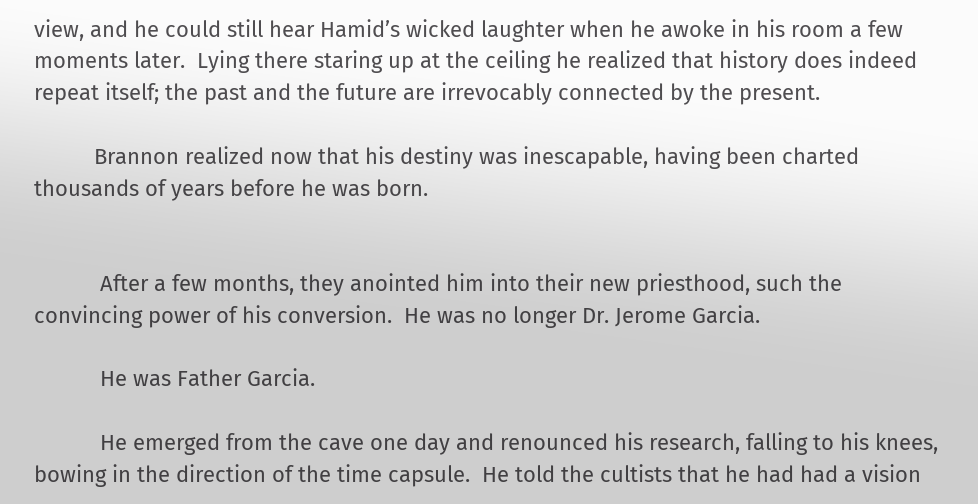view, and he could still hear Hamid’s wicked laughter when he awoke in his room a few moments later.  Lying there staring up at the ceiling he realized that history does indeed repeat itself; the past and the future are irrevocably connected by the present.

          Brannon realized now that his destiny was inescapable, having been charted thousands of years before he was born.


           After a few months, they anointed him into their new priesthood, such the convincing power of his conversion.  He was no longer Dr. Jerome Garcia.

           He was Father Garcia.

           He emerged from the cave one day and renounced his research, falling to his knees, bowing in the direction of the time capsule.  He told the cultists that he had had a vision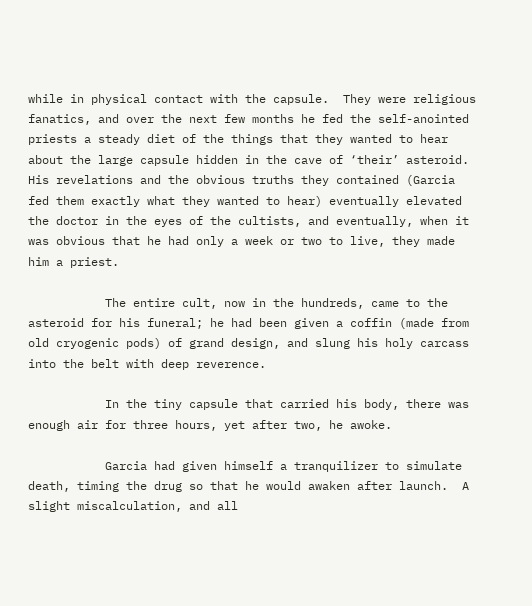while in physical contact with the capsule.  They were religious fanatics, and over the next few months he fed the self-anointed priests a steady diet of the things that they wanted to hear about the large capsule hidden in the cave of ‘their’ asteroid.  His revelations and the obvious truths they contained (Garcia fed them exactly what they wanted to hear) eventually elevated the doctor in the eyes of the cultists, and eventually, when it was obvious that he had only a week or two to live, they made him a priest.

           The entire cult, now in the hundreds, came to the asteroid for his funeral; he had been given a coffin (made from old cryogenic pods) of grand design, and slung his holy carcass into the belt with deep reverence.

           In the tiny capsule that carried his body, there was enough air for three hours, yet after two, he awoke.

           Garcia had given himself a tranquilizer to simulate death, timing the drug so that he would awaken after launch.  A slight miscalculation, and all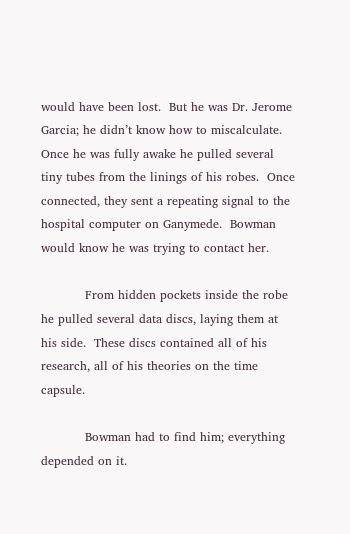would have been lost.  But he was Dr. Jerome Garcia; he didn’t know how to miscalculate.  Once he was fully awake he pulled several tiny tubes from the linings of his robes.  Once connected, they sent a repeating signal to the hospital computer on Ganymede.  Bowman would know he was trying to contact her.

           From hidden pockets inside the robe he pulled several data discs, laying them at his side.  These discs contained all of his research, all of his theories on the time capsule.

           Bowman had to find him; everything depended on it.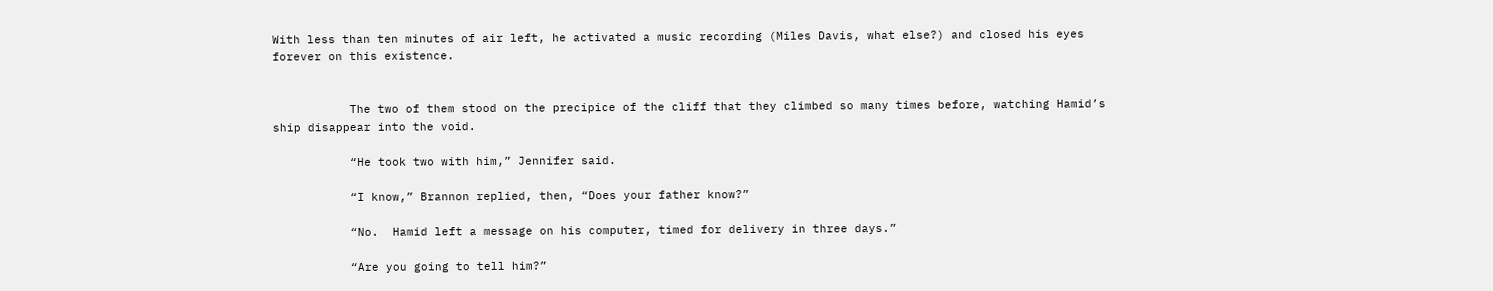With less than ten minutes of air left, he activated a music recording (Miles Davis, what else?) and closed his eyes forever on this existence.


           The two of them stood on the precipice of the cliff that they climbed so many times before, watching Hamid’s ship disappear into the void.

           “He took two with him,” Jennifer said.

           “I know,” Brannon replied, then, “Does your father know?”

           “No.  Hamid left a message on his computer, timed for delivery in three days.”

           “Are you going to tell him?”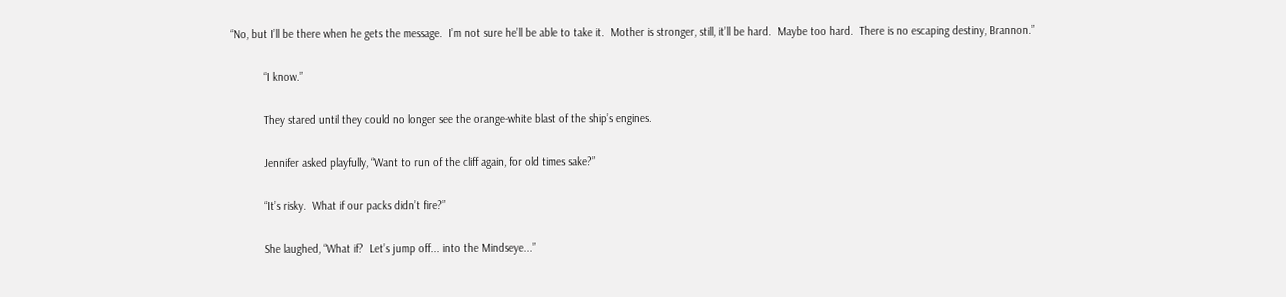“No, but I’ll be there when he gets the message.  I’m not sure he’ll be able to take it.  Mother is stronger, still, it’ll be hard.  Maybe too hard.  There is no escaping destiny, Brannon.”

           “I know.”

           They stared until they could no longer see the orange-white blast of the ship’s engines.

           Jennifer asked playfully, “Want to run of the cliff again, for old times sake?”

           “It’s risky.  What if our packs didn’t fire?”

           She laughed, “What if?  Let’s jump off... into the Mindseye...”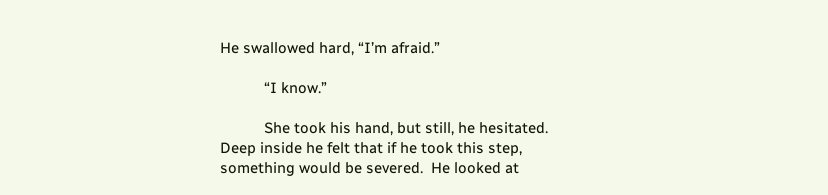He swallowed hard, “I’m afraid.”

           “I know.”

           She took his hand, but still, he hesitated.  Deep inside he felt that if he took this step, something would be severed.  He looked at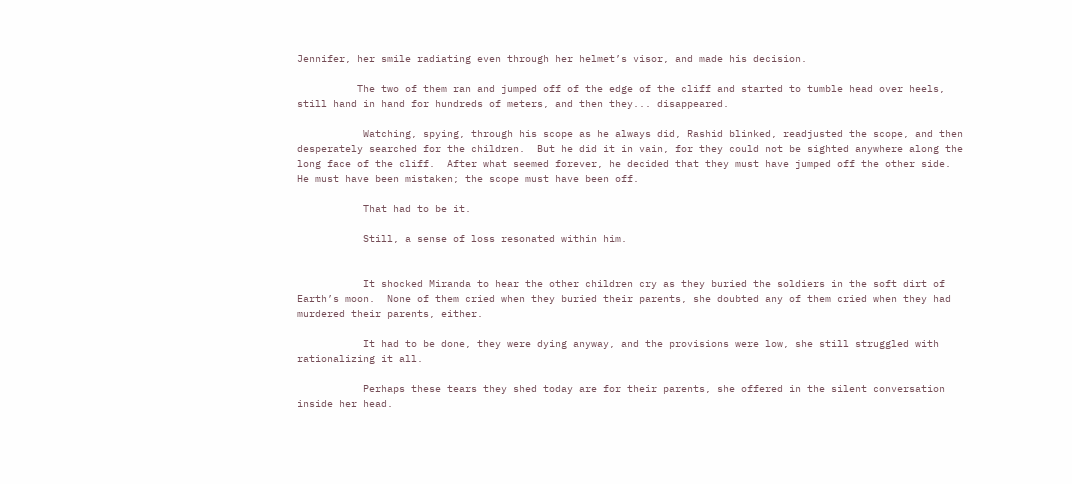Jennifer, her smile radiating even through her helmet’s visor, and made his decision.

          The two of them ran and jumped off of the edge of the cliff and started to tumble head over heels, still hand in hand for hundreds of meters, and then they... disappeared.

           Watching, spying, through his scope as he always did, Rashid blinked, readjusted the scope, and then desperately searched for the children.  But he did it in vain, for they could not be sighted anywhere along the long face of the cliff.  After what seemed forever, he decided that they must have jumped off the other side.  He must have been mistaken; the scope must have been off.

           That had to be it.

           Still, a sense of loss resonated within him.


           It shocked Miranda to hear the other children cry as they buried the soldiers in the soft dirt of Earth’s moon.  None of them cried when they buried their parents, she doubted any of them cried when they had murdered their parents, either.

           It had to be done, they were dying anyway, and the provisions were low, she still struggled with rationalizing it all.

           Perhaps these tears they shed today are for their parents, she offered in the silent conversation inside her head.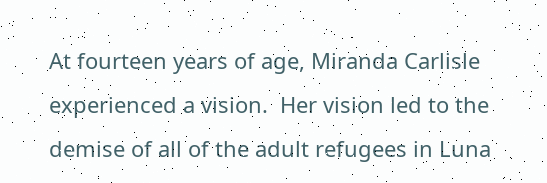At fourteen years of age, Miranda Carlisle experienced a vision.  Her vision led to the demise of all of the adult refugees in Luna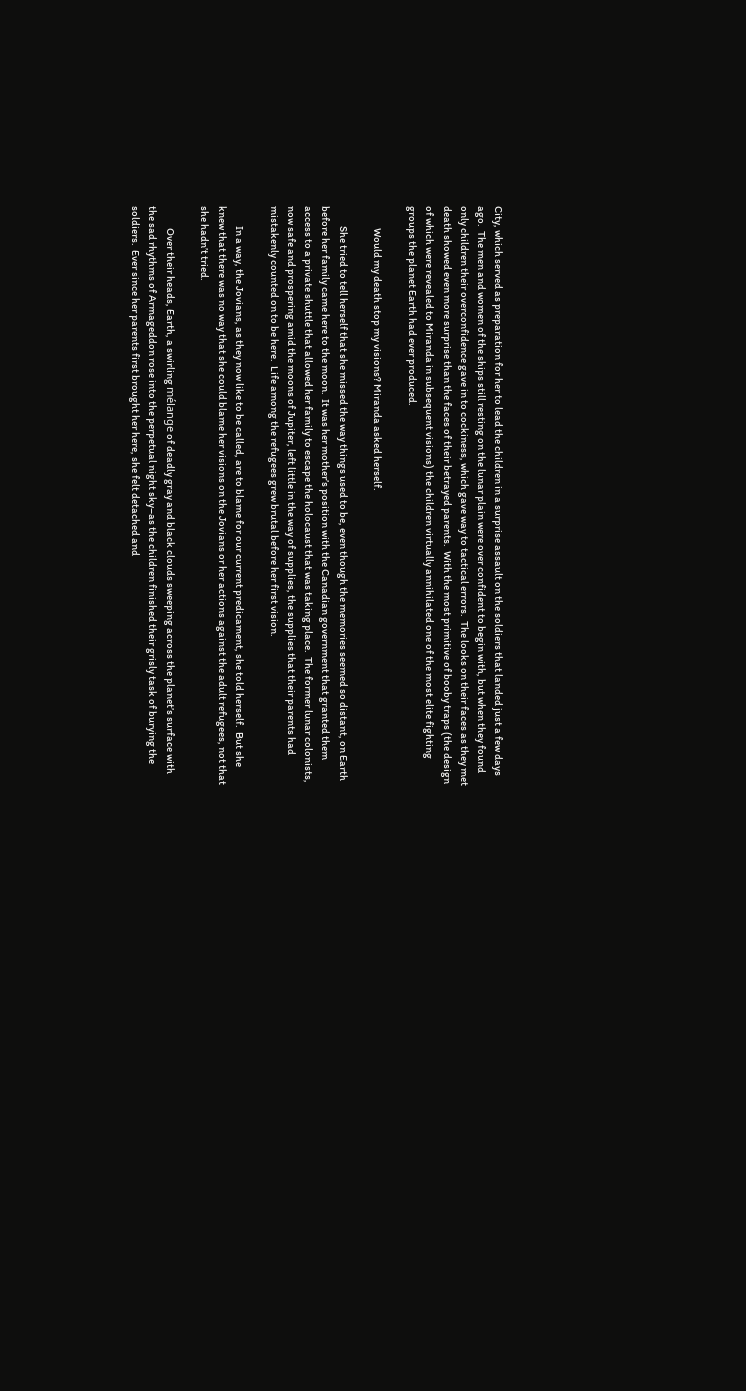City, which served as preparation for her to lead the children in a surprise assault on the soldiers that landed just a few days ago.  The men and women of the ships still resting on the lunar plain were over confident to begin with, but when they found only children their overconfidence gave in to cockiness, which gave way to tactical errors.  The looks on their faces as they met death showed even more surprise than the faces of their betrayed parents.  With the most primitive of booby traps (the design of which were revealed to Miranda in subsequent visions) the children virtually annihilated one of the most elite fighting groups the planet Earth had ever produced.

           Would my death stop my visions? Miranda asked herself.

          She tried to tell herself that she missed the way things used to be, even though the memories seemed so distant, on Earth before her family came here to the moon.  It was her mother’s position with the Canadian government that granted them access to a private shuttle that allowed her family to escape the holocaust that was taking place.  The former lunar colonists, now safe and prospering amid the moons of Jupiter, left little in the way of supplies, the supplies that their parents had mistakenly counted on to be here.  Life among the refugees grew brutal before her first vision.

          In a way, the Jovians, as they now like to be called, are to blame for our current predicament, she told herself.  But she knew that there was no way that she could blame her visions on the Jovians or her actions against the adult refugees, not that she hadn’t tried.

           Over their heads, Earth, a swirling mélange of deadly gray and black clouds sweeping across the planet’s surface with the sad rhythms of Armageddon rose into the perpetual night sky–as the children finished their grisly task of burying the soldiers.  Ever since her parents first brought her here, she felt detached and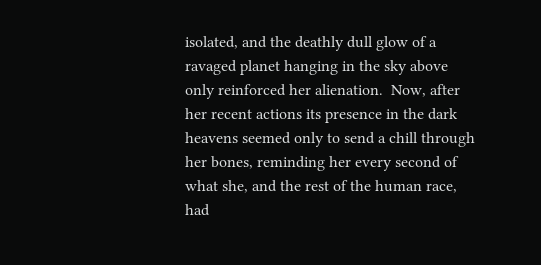isolated, and the deathly dull glow of a ravaged planet hanging in the sky above only reinforced her alienation.  Now, after her recent actions its presence in the dark heavens seemed only to send a chill through her bones, reminding her every second of what she, and the rest of the human race, had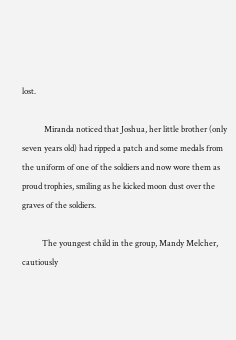lost.

           Miranda noticed that Joshua, her little brother (only seven years old) had ripped a patch and some medals from the uniform of one of the soldiers and now wore them as proud trophies, smiling as he kicked moon dust over the graves of the soldiers.

          The youngest child in the group, Mandy Melcher, cautiously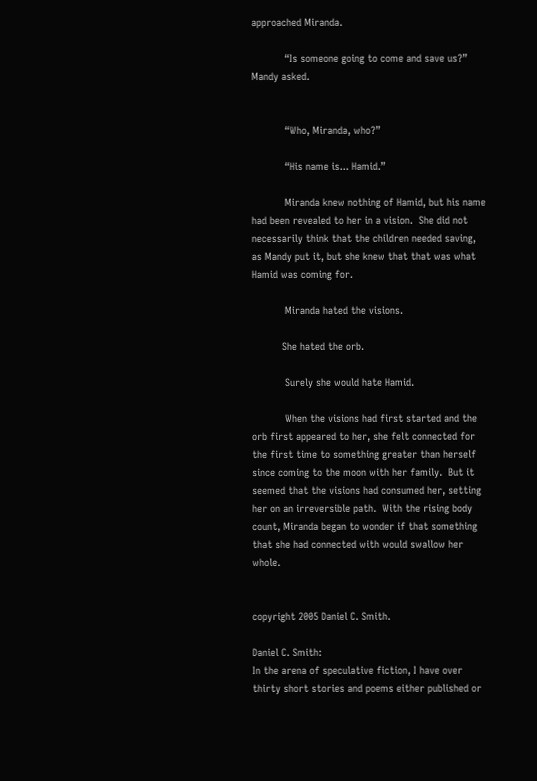approached Miranda.

           “Is someone going to come and save us?” Mandy asked.


           “Who, Miranda, who?”

           “His name is... Hamid.”

           Miranda knew nothing of Hamid, but his name had been revealed to her in a vision.  She did not necessarily think that the children needed saving, as Mandy put it, but she knew that that was what Hamid was coming for.

           Miranda hated the visions.

          She hated the orb.

           Surely she would hate Hamid.

           When the visions had first started and the orb first appeared to her, she felt connected for the first time to something greater than herself since coming to the moon with her family.  But it seemed that the visions had consumed her, setting her on an irreversible path.  With the rising body count, Miranda began to wonder if that something that she had connected with would swallow her whole.


copyright 2005 Daniel C. Smith.

Daniel C. Smith:
In the arena of speculative fiction, I have over thirty short stories and poems either published or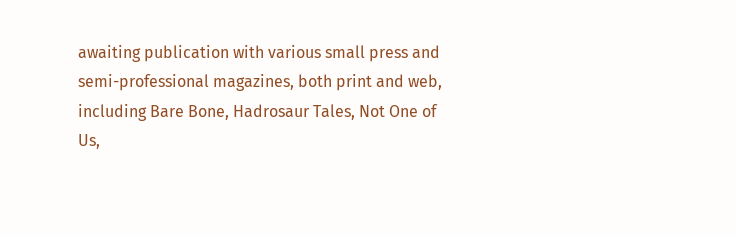awaiting publication with various small press and semi-professional magazines, both print and web, including Bare Bone, Hadrosaur Tales, Not One of Us,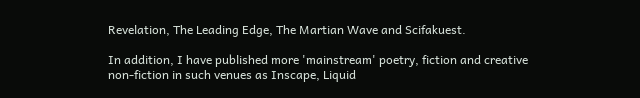Revelation, The Leading Edge, The Martian Wave and Scifakuest.

In addition, I have published more 'mainstream' poetry, fiction and creative non-fiction in such venues as Inscape, Liquid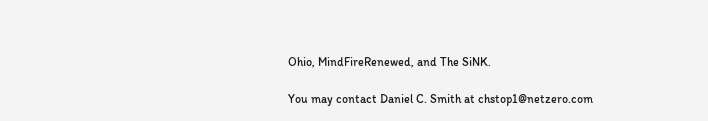Ohio, MindFireRenewed, and The SiNK.

You may contact Daniel C. Smith at chstop1@netzero.com